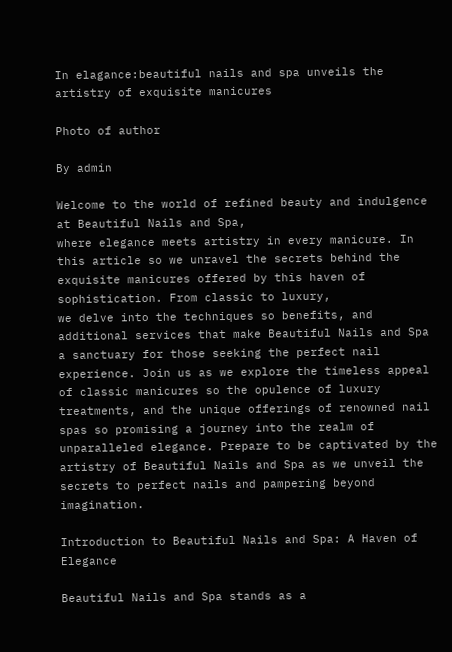In elagance:beautiful nails and spa unveils the artistry of exquisite manicures

Photo of author

By admin

Welcome to the world of refined beauty and indulgence at Beautiful Nails and Spa,
where elegance meets artistry in every manicure. In this article so we unravel the secrets behind the exquisite manicures offered by this haven of sophistication. From classic to luxury,
we delve into the techniques so benefits, and additional services that make Beautiful Nails and Spa a sanctuary for those seeking the perfect nail experience. Join us as we explore the timeless appeal of classic manicures so the opulence of luxury treatments, and the unique offerings of renowned nail spas so promising a journey into the realm of unparalleled elegance. Prepare to be captivated by the artistry of Beautiful Nails and Spa as we unveil the secrets to perfect nails and pampering beyond imagination.

Introduction to Beautiful Nails and Spa: A Haven of Elegance

Beautiful Nails and Spa stands as a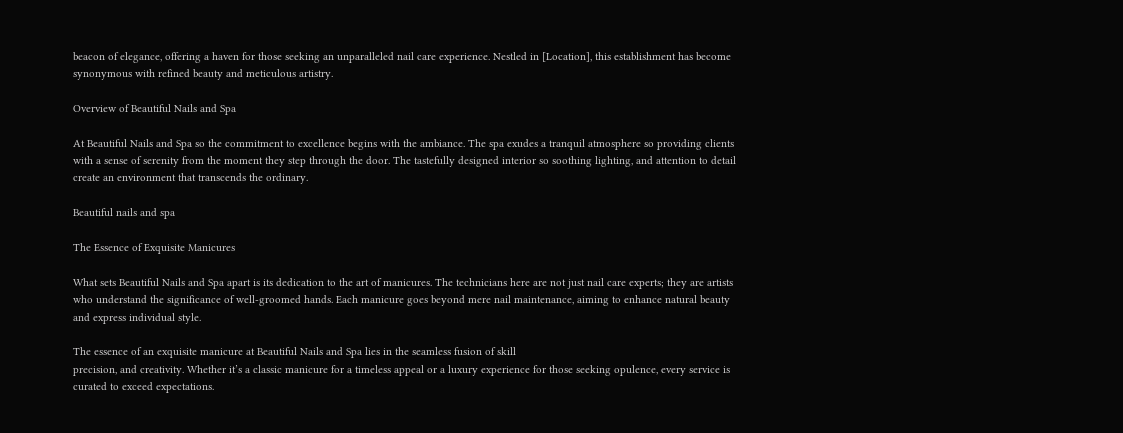beacon of elegance, offering a haven for those seeking an unparalleled nail care experience. Nestled in [Location], this establishment has become synonymous with refined beauty and meticulous artistry.

Overview of Beautiful Nails and Spa

At Beautiful Nails and Spa so the commitment to excellence begins with the ambiance. The spa exudes a tranquil atmosphere so providing clients with a sense of serenity from the moment they step through the door. The tastefully designed interior so soothing lighting, and attention to detail create an environment that transcends the ordinary.

Beautiful nails and spa

The Essence of Exquisite Manicures

What sets Beautiful Nails and Spa apart is its dedication to the art of manicures. The technicians here are not just nail care experts; they are artists who understand the significance of well-groomed hands. Each manicure goes beyond mere nail maintenance, aiming to enhance natural beauty and express individual style.

The essence of an exquisite manicure at Beautiful Nails and Spa lies in the seamless fusion of skill
precision, and creativity. Whether it’s a classic manicure for a timeless appeal or a luxury experience for those seeking opulence, every service is curated to exceed expectations.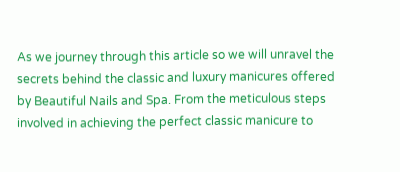As we journey through this article so we will unravel the secrets behind the classic and luxury manicures offered by Beautiful Nails and Spa. From the meticulous steps involved in achieving the perfect classic manicure to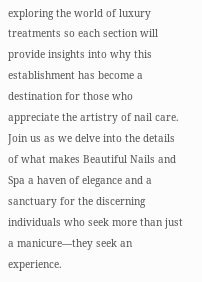exploring the world of luxury treatments so each section will provide insights into why this establishment has become a destination for those who appreciate the artistry of nail care. Join us as we delve into the details of what makes Beautiful Nails and Spa a haven of elegance and a sanctuary for the discerning individuals who seek more than just a manicure—they seek an experience.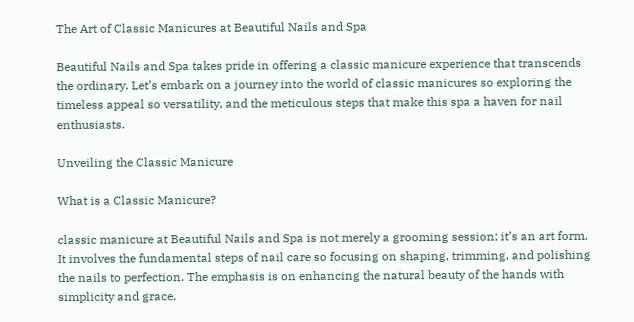The Art of Classic Manicures at Beautiful Nails and Spa

Beautiful Nails and Spa takes pride in offering a classic manicure experience that transcends the ordinary. Let’s embark on a journey into the world of classic manicures so exploring the timeless appeal so versatility, and the meticulous steps that make this spa a haven for nail enthusiasts.

Unveiling the Classic Manicure

What is a Classic Manicure?

classic manicure at Beautiful Nails and Spa is not merely a grooming session; it’s an art form. It involves the fundamental steps of nail care so focusing on shaping, trimming, and polishing the nails to perfection. The emphasis is on enhancing the natural beauty of the hands with simplicity and grace.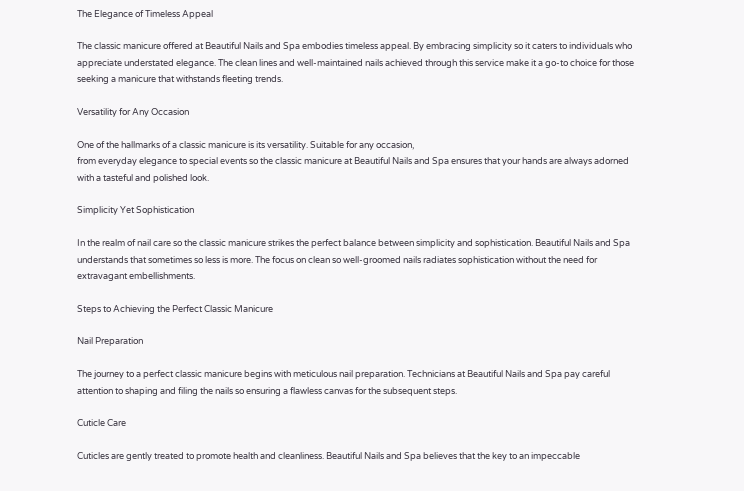The Elegance of Timeless Appeal

The classic manicure offered at Beautiful Nails and Spa embodies timeless appeal. By embracing simplicity so it caters to individuals who appreciate understated elegance. The clean lines and well-maintained nails achieved through this service make it a go-to choice for those seeking a manicure that withstands fleeting trends.

Versatility for Any Occasion

One of the hallmarks of a classic manicure is its versatility. Suitable for any occasion,
from everyday elegance to special events so the classic manicure at Beautiful Nails and Spa ensures that your hands are always adorned with a tasteful and polished look.

Simplicity Yet Sophistication

In the realm of nail care so the classic manicure strikes the perfect balance between simplicity and sophistication. Beautiful Nails and Spa understands that sometimes so less is more. The focus on clean so well-groomed nails radiates sophistication without the need for extravagant embellishments.

Steps to Achieving the Perfect Classic Manicure

Nail Preparation

The journey to a perfect classic manicure begins with meticulous nail preparation. Technicians at Beautiful Nails and Spa pay careful attention to shaping and filing the nails so ensuring a flawless canvas for the subsequent steps.

Cuticle Care

Cuticles are gently treated to promote health and cleanliness. Beautiful Nails and Spa believes that the key to an impeccable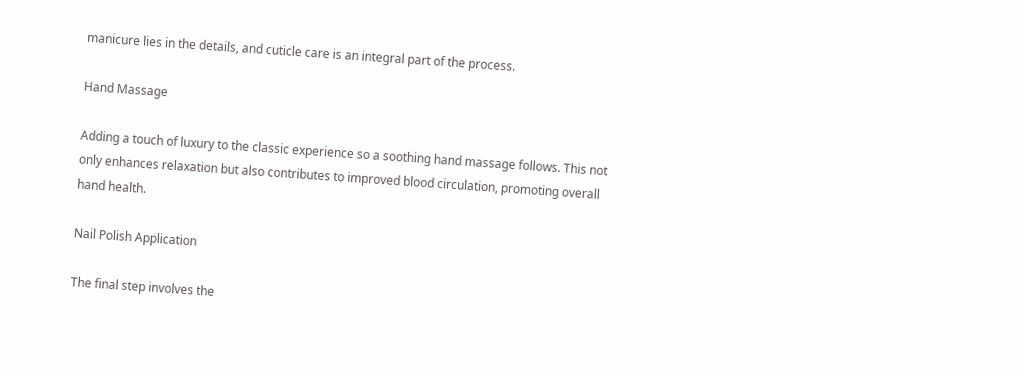manicure lies in the details, and cuticle care is an integral part of the process.

Hand Massage

Adding a touch of luxury to the classic experience so a soothing hand massage follows. This not only enhances relaxation but also contributes to improved blood circulation, promoting overall hand health.

Nail Polish Application

The final step involves the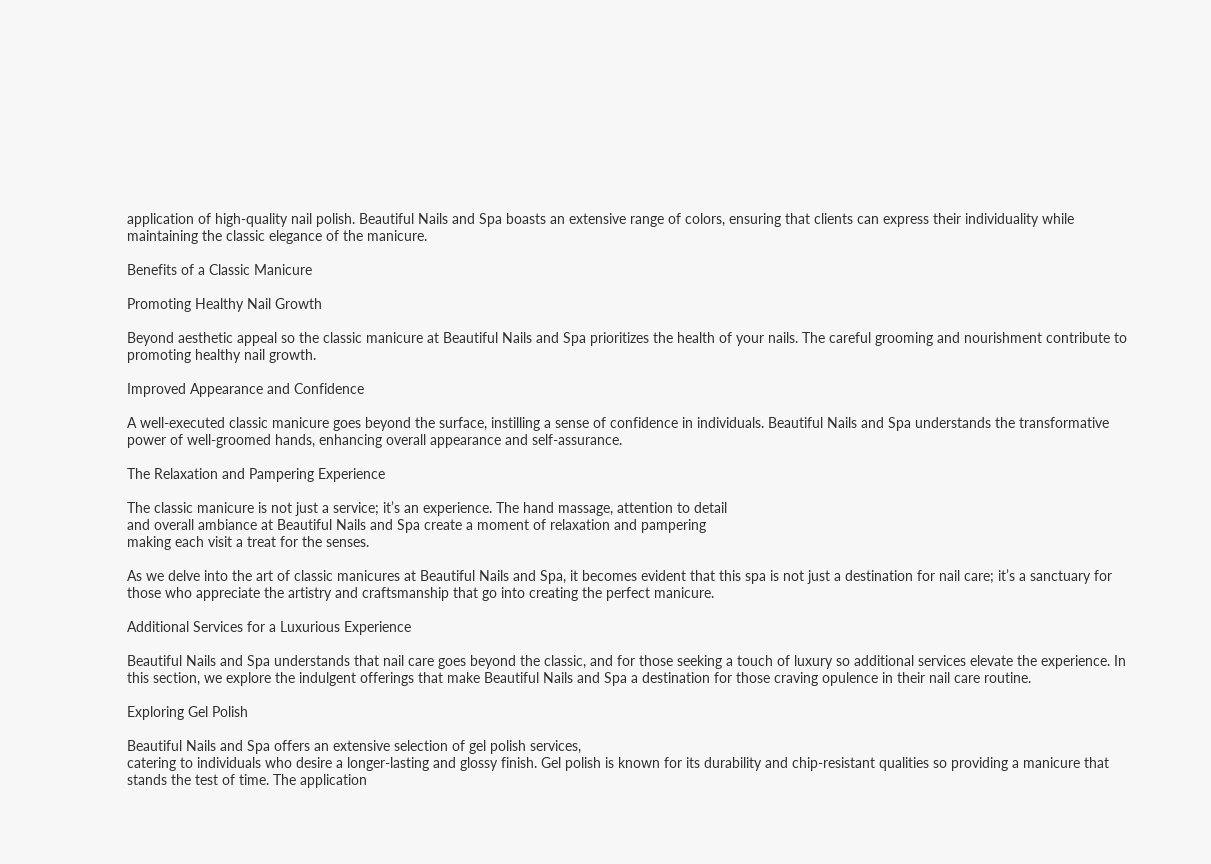application of high-quality nail polish. Beautiful Nails and Spa boasts an extensive range of colors, ensuring that clients can express their individuality while maintaining the classic elegance of the manicure.

Benefits of a Classic Manicure

Promoting Healthy Nail Growth

Beyond aesthetic appeal so the classic manicure at Beautiful Nails and Spa prioritizes the health of your nails. The careful grooming and nourishment contribute to promoting healthy nail growth.

Improved Appearance and Confidence

A well-executed classic manicure goes beyond the surface, instilling a sense of confidence in individuals. Beautiful Nails and Spa understands the transformative power of well-groomed hands, enhancing overall appearance and self-assurance.

The Relaxation and Pampering Experience

The classic manicure is not just a service; it’s an experience. The hand massage, attention to detail
and overall ambiance at Beautiful Nails and Spa create a moment of relaxation and pampering
making each visit a treat for the senses.

As we delve into the art of classic manicures at Beautiful Nails and Spa, it becomes evident that this spa is not just a destination for nail care; it’s a sanctuary for those who appreciate the artistry and craftsmanship that go into creating the perfect manicure.

Additional Services for a Luxurious Experience

Beautiful Nails and Spa understands that nail care goes beyond the classic, and for those seeking a touch of luxury so additional services elevate the experience. In this section, we explore the indulgent offerings that make Beautiful Nails and Spa a destination for those craving opulence in their nail care routine.

Exploring Gel Polish

Beautiful Nails and Spa offers an extensive selection of gel polish services,
catering to individuals who desire a longer-lasting and glossy finish. Gel polish is known for its durability and chip-resistant qualities so providing a manicure that stands the test of time. The application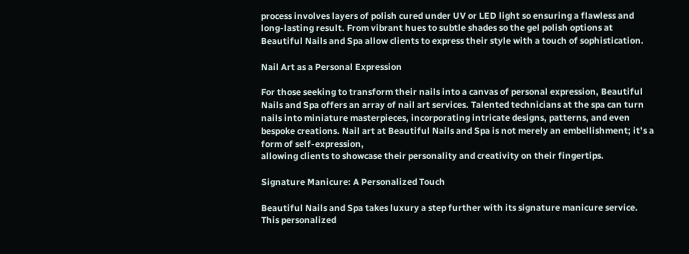process involves layers of polish cured under UV or LED light so ensuring a flawless and long-lasting result. From vibrant hues to subtle shades so the gel polish options at Beautiful Nails and Spa allow clients to express their style with a touch of sophistication.

Nail Art as a Personal Expression

For those seeking to transform their nails into a canvas of personal expression, Beautiful Nails and Spa offers an array of nail art services. Talented technicians at the spa can turn nails into miniature masterpieces, incorporating intricate designs, patterns, and even bespoke creations. Nail art at Beautiful Nails and Spa is not merely an embellishment; it’s a form of self-expression,
allowing clients to showcase their personality and creativity on their fingertips.

Signature Manicure: A Personalized Touch

Beautiful Nails and Spa takes luxury a step further with its signature manicure service. This personalized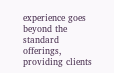experience goes beyond the standard offerings, providing clients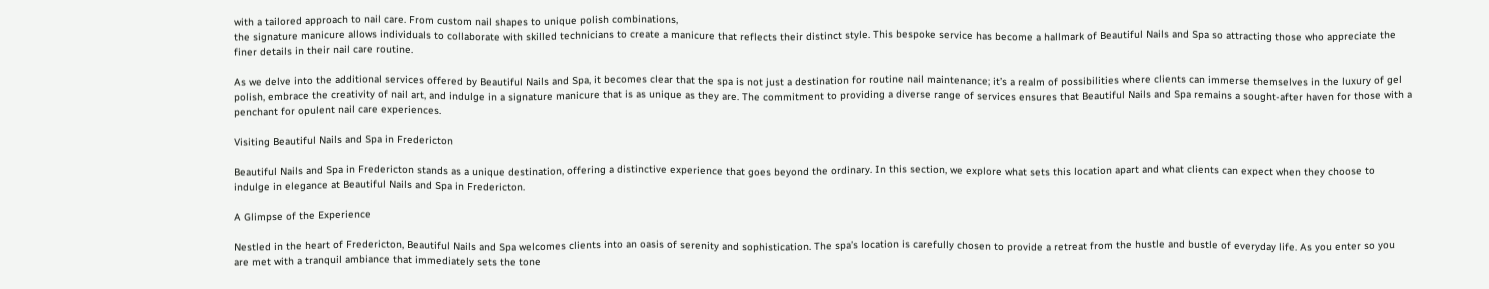with a tailored approach to nail care. From custom nail shapes to unique polish combinations,
the signature manicure allows individuals to collaborate with skilled technicians to create a manicure that reflects their distinct style. This bespoke service has become a hallmark of Beautiful Nails and Spa so attracting those who appreciate the finer details in their nail care routine.

As we delve into the additional services offered by Beautiful Nails and Spa, it becomes clear that the spa is not just a destination for routine nail maintenance; it’s a realm of possibilities where clients can immerse themselves in the luxury of gel polish, embrace the creativity of nail art, and indulge in a signature manicure that is as unique as they are. The commitment to providing a diverse range of services ensures that Beautiful Nails and Spa remains a sought-after haven for those with a penchant for opulent nail care experiences.

Visiting Beautiful Nails and Spa in Fredericton

Beautiful Nails and Spa in Fredericton stands as a unique destination, offering a distinctive experience that goes beyond the ordinary. In this section, we explore what sets this location apart and what clients can expect when they choose to indulge in elegance at Beautiful Nails and Spa in Fredericton.

A Glimpse of the Experience

Nestled in the heart of Fredericton, Beautiful Nails and Spa welcomes clients into an oasis of serenity and sophistication. The spa’s location is carefully chosen to provide a retreat from the hustle and bustle of everyday life. As you enter so you are met with a tranquil ambiance that immediately sets the tone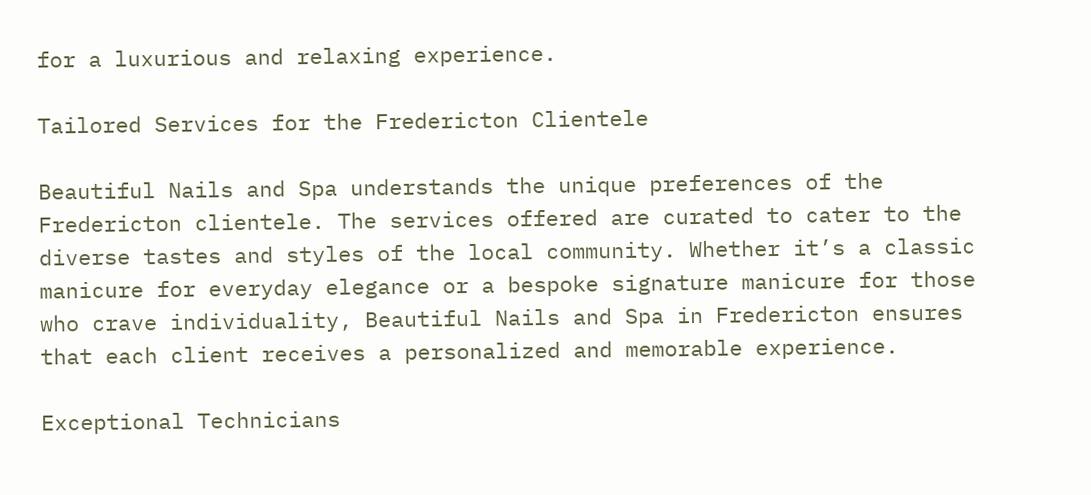for a luxurious and relaxing experience.

Tailored Services for the Fredericton Clientele

Beautiful Nails and Spa understands the unique preferences of the Fredericton clientele. The services offered are curated to cater to the diverse tastes and styles of the local community. Whether it’s a classic manicure for everyday elegance or a bespoke signature manicure for those who crave individuality, Beautiful Nails and Spa in Fredericton ensures that each client receives a personalized and memorable experience.

Exceptional Technicians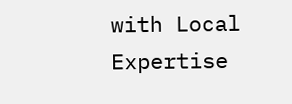with Local Expertise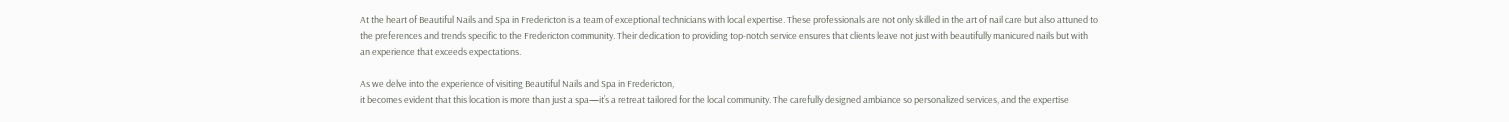At the heart of Beautiful Nails and Spa in Fredericton is a team of exceptional technicians with local expertise. These professionals are not only skilled in the art of nail care but also attuned to the preferences and trends specific to the Fredericton community. Their dedication to providing top-notch service ensures that clients leave not just with beautifully manicured nails but with an experience that exceeds expectations.

As we delve into the experience of visiting Beautiful Nails and Spa in Fredericton,
it becomes evident that this location is more than just a spa—it’s a retreat tailored for the local community. The carefully designed ambiance so personalized services, and the expertise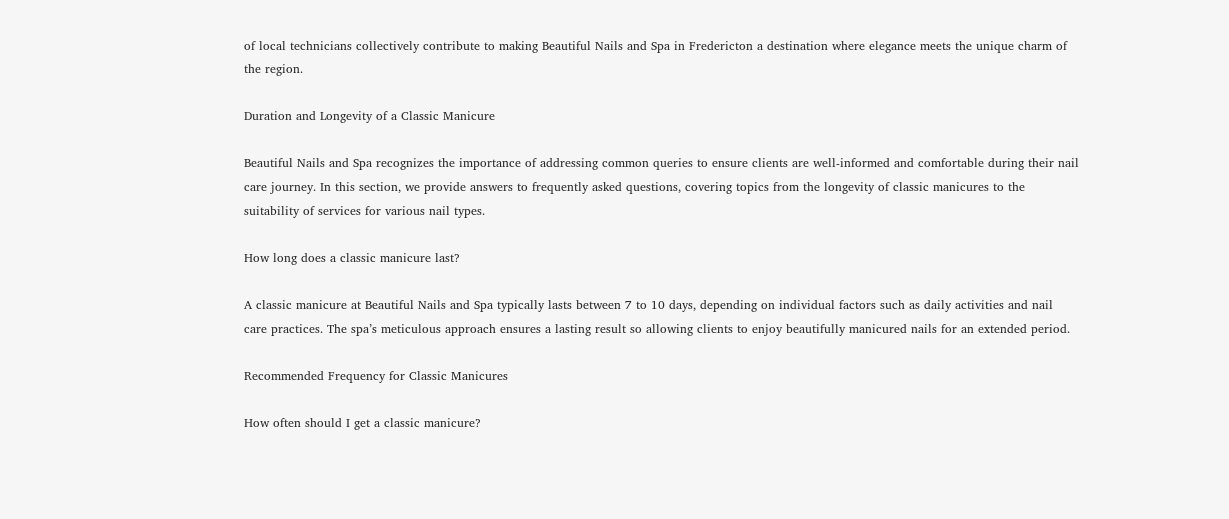of local technicians collectively contribute to making Beautiful Nails and Spa in Fredericton a destination where elegance meets the unique charm of the region.

Duration and Longevity of a Classic Manicure

Beautiful Nails and Spa recognizes the importance of addressing common queries to ensure clients are well-informed and comfortable during their nail care journey. In this section, we provide answers to frequently asked questions, covering topics from the longevity of classic manicures to the suitability of services for various nail types.

How long does a classic manicure last?

A classic manicure at Beautiful Nails and Spa typically lasts between 7 to 10 days, depending on individual factors such as daily activities and nail care practices. The spa’s meticulous approach ensures a lasting result so allowing clients to enjoy beautifully manicured nails for an extended period.

Recommended Frequency for Classic Manicures

How often should I get a classic manicure?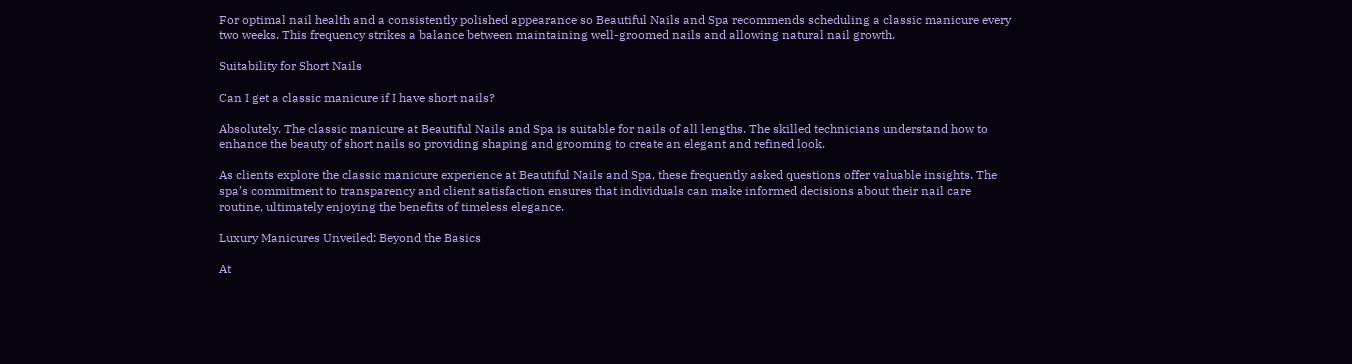For optimal nail health and a consistently polished appearance so Beautiful Nails and Spa recommends scheduling a classic manicure every two weeks. This frequency strikes a balance between maintaining well-groomed nails and allowing natural nail growth.

Suitability for Short Nails

Can I get a classic manicure if I have short nails?

Absolutely. The classic manicure at Beautiful Nails and Spa is suitable for nails of all lengths. The skilled technicians understand how to enhance the beauty of short nails so providing shaping and grooming to create an elegant and refined look.

As clients explore the classic manicure experience at Beautiful Nails and Spa, these frequently asked questions offer valuable insights. The spa’s commitment to transparency and client satisfaction ensures that individuals can make informed decisions about their nail care routine, ultimately enjoying the benefits of timeless elegance.

Luxury Manicures Unveiled: Beyond the Basics

At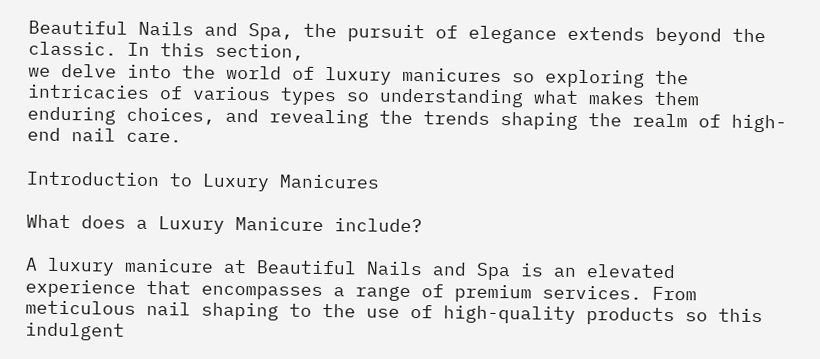Beautiful Nails and Spa, the pursuit of elegance extends beyond the classic. In this section,
we delve into the world of luxury manicures so exploring the intricacies of various types so understanding what makes them enduring choices, and revealing the trends shaping the realm of high-end nail care.

Introduction to Luxury Manicures

What does a Luxury Manicure include?

A luxury manicure at Beautiful Nails and Spa is an elevated experience that encompasses a range of premium services. From meticulous nail shaping to the use of high-quality products so this indulgent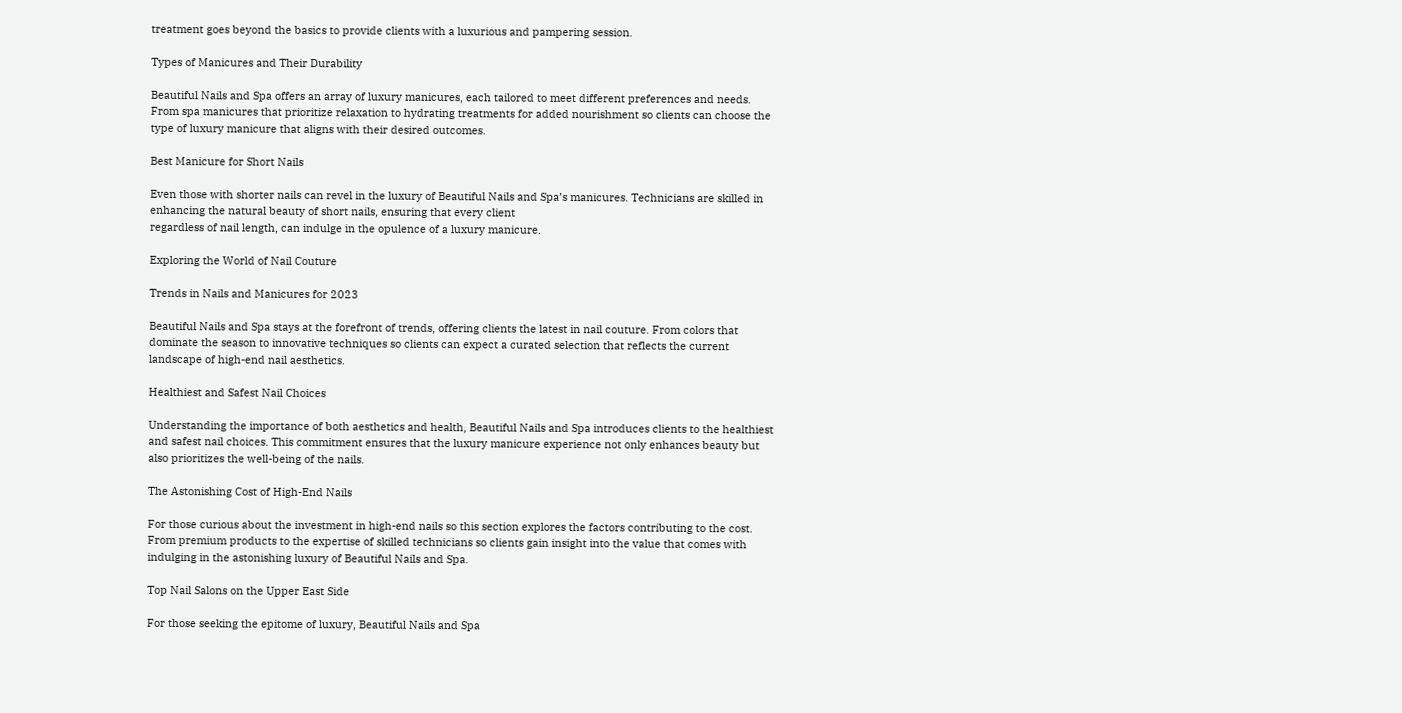treatment goes beyond the basics to provide clients with a luxurious and pampering session.

Types of Manicures and Their Durability

Beautiful Nails and Spa offers an array of luxury manicures, each tailored to meet different preferences and needs. From spa manicures that prioritize relaxation to hydrating treatments for added nourishment so clients can choose the type of luxury manicure that aligns with their desired outcomes.

Best Manicure for Short Nails

Even those with shorter nails can revel in the luxury of Beautiful Nails and Spa’s manicures. Technicians are skilled in enhancing the natural beauty of short nails, ensuring that every client
regardless of nail length, can indulge in the opulence of a luxury manicure.

Exploring the World of Nail Couture

Trends in Nails and Manicures for 2023

Beautiful Nails and Spa stays at the forefront of trends, offering clients the latest in nail couture. From colors that dominate the season to innovative techniques so clients can expect a curated selection that reflects the current landscape of high-end nail aesthetics.

Healthiest and Safest Nail Choices

Understanding the importance of both aesthetics and health, Beautiful Nails and Spa introduces clients to the healthiest and safest nail choices. This commitment ensures that the luxury manicure experience not only enhances beauty but also prioritizes the well-being of the nails.

The Astonishing Cost of High-End Nails

For those curious about the investment in high-end nails so this section explores the factors contributing to the cost. From premium products to the expertise of skilled technicians so clients gain insight into the value that comes with indulging in the astonishing luxury of Beautiful Nails and Spa.

Top Nail Salons on the Upper East Side

For those seeking the epitome of luxury, Beautiful Nails and Spa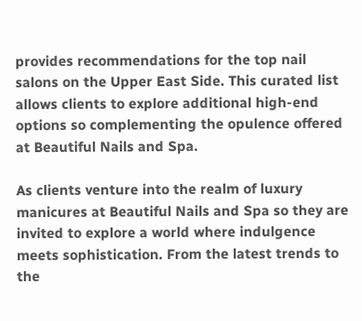provides recommendations for the top nail salons on the Upper East Side. This curated list allows clients to explore additional high-end options so complementing the opulence offered at Beautiful Nails and Spa.

As clients venture into the realm of luxury manicures at Beautiful Nails and Spa so they are invited to explore a world where indulgence meets sophistication. From the latest trends to the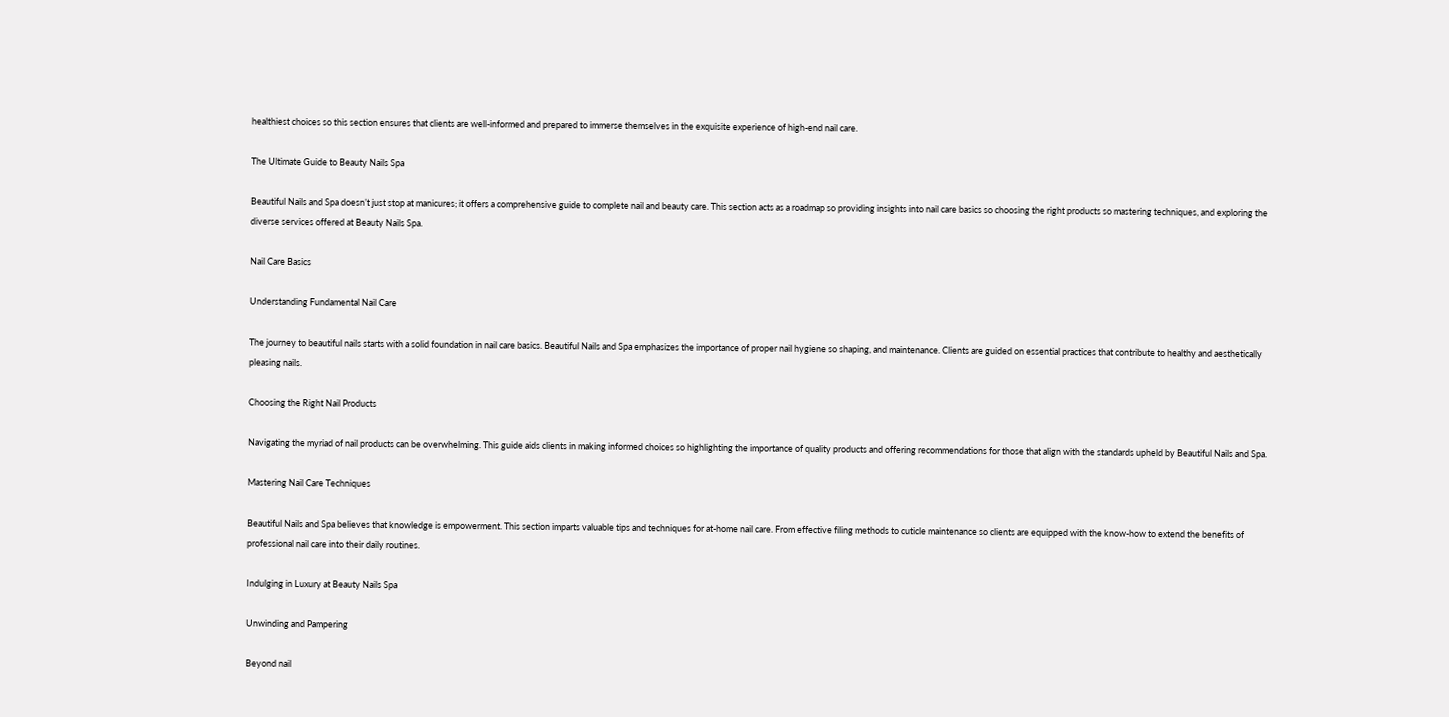healthiest choices so this section ensures that clients are well-informed and prepared to immerse themselves in the exquisite experience of high-end nail care.

The Ultimate Guide to Beauty Nails Spa

Beautiful Nails and Spa doesn’t just stop at manicures; it offers a comprehensive guide to complete nail and beauty care. This section acts as a roadmap so providing insights into nail care basics so choosing the right products so mastering techniques, and exploring the diverse services offered at Beauty Nails Spa.

Nail Care Basics

Understanding Fundamental Nail Care

The journey to beautiful nails starts with a solid foundation in nail care basics. Beautiful Nails and Spa emphasizes the importance of proper nail hygiene so shaping, and maintenance. Clients are guided on essential practices that contribute to healthy and aesthetically pleasing nails.

Choosing the Right Nail Products

Navigating the myriad of nail products can be overwhelming. This guide aids clients in making informed choices so highlighting the importance of quality products and offering recommendations for those that align with the standards upheld by Beautiful Nails and Spa.

Mastering Nail Care Techniques

Beautiful Nails and Spa believes that knowledge is empowerment. This section imparts valuable tips and techniques for at-home nail care. From effective filing methods to cuticle maintenance so clients are equipped with the know-how to extend the benefits of professional nail care into their daily routines.

Indulging in Luxury at Beauty Nails Spa

Unwinding and Pampering

Beyond nail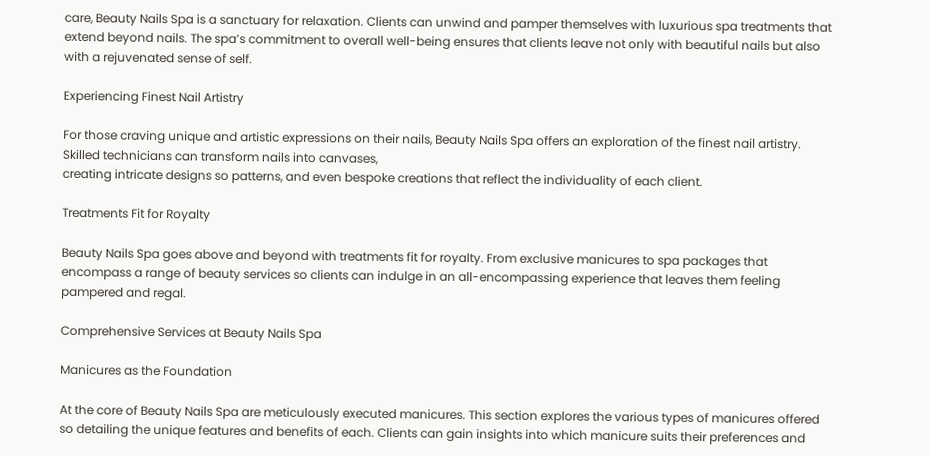care, Beauty Nails Spa is a sanctuary for relaxation. Clients can unwind and pamper themselves with luxurious spa treatments that extend beyond nails. The spa’s commitment to overall well-being ensures that clients leave not only with beautiful nails but also with a rejuvenated sense of self.

Experiencing Finest Nail Artistry

For those craving unique and artistic expressions on their nails, Beauty Nails Spa offers an exploration of the finest nail artistry. Skilled technicians can transform nails into canvases,
creating intricate designs so patterns, and even bespoke creations that reflect the individuality of each client.

Treatments Fit for Royalty

Beauty Nails Spa goes above and beyond with treatments fit for royalty. From exclusive manicures to spa packages that encompass a range of beauty services so clients can indulge in an all-encompassing experience that leaves them feeling pampered and regal.

Comprehensive Services at Beauty Nails Spa

Manicures as the Foundation

At the core of Beauty Nails Spa are meticulously executed manicures. This section explores the various types of manicures offered so detailing the unique features and benefits of each. Clients can gain insights into which manicure suits their preferences and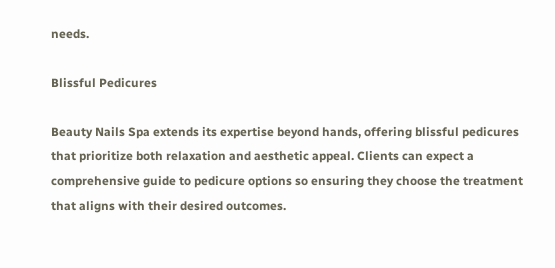needs.

Blissful Pedicures

Beauty Nails Spa extends its expertise beyond hands, offering blissful pedicures that prioritize both relaxation and aesthetic appeal. Clients can expect a comprehensive guide to pedicure options so ensuring they choose the treatment that aligns with their desired outcomes.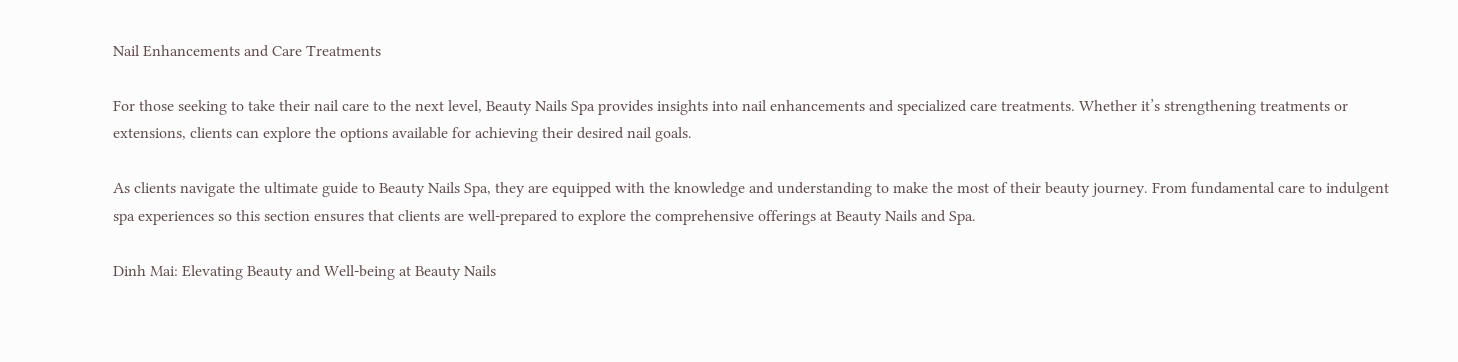Nail Enhancements and Care Treatments

For those seeking to take their nail care to the next level, Beauty Nails Spa provides insights into nail enhancements and specialized care treatments. Whether it’s strengthening treatments or extensions, clients can explore the options available for achieving their desired nail goals.

As clients navigate the ultimate guide to Beauty Nails Spa, they are equipped with the knowledge and understanding to make the most of their beauty journey. From fundamental care to indulgent spa experiences so this section ensures that clients are well-prepared to explore the comprehensive offerings at Beauty Nails and Spa.

Dinh Mai: Elevating Beauty and Well-being at Beauty Nails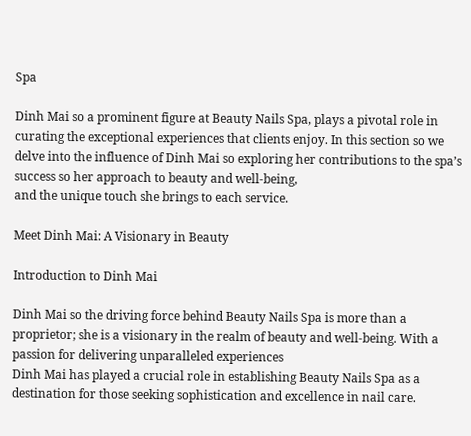Spa

Dinh Mai so a prominent figure at Beauty Nails Spa, plays a pivotal role in curating the exceptional experiences that clients enjoy. In this section so we delve into the influence of Dinh Mai so exploring her contributions to the spa’s success so her approach to beauty and well-being,
and the unique touch she brings to each service.

Meet Dinh Mai: A Visionary in Beauty

Introduction to Dinh Mai

Dinh Mai so the driving force behind Beauty Nails Spa is more than a proprietor; she is a visionary in the realm of beauty and well-being. With a passion for delivering unparalleled experiences
Dinh Mai has played a crucial role in establishing Beauty Nails Spa as a destination for those seeking sophistication and excellence in nail care.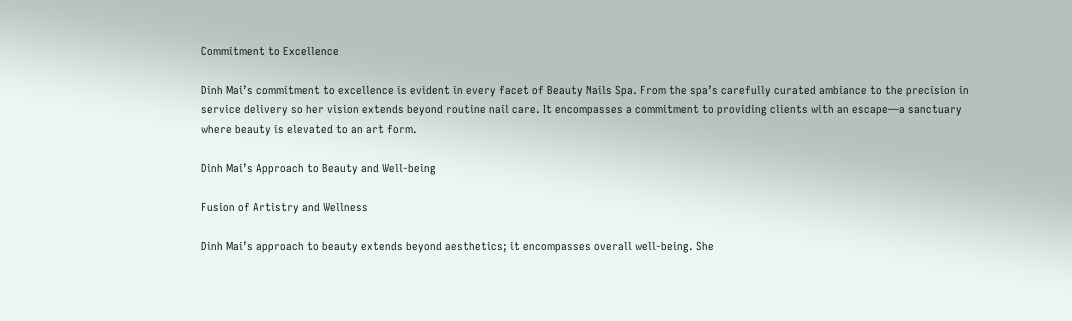Commitment to Excellence

Dinh Mai’s commitment to excellence is evident in every facet of Beauty Nails Spa. From the spa’s carefully curated ambiance to the precision in service delivery so her vision extends beyond routine nail care. It encompasses a commitment to providing clients with an escape—a sanctuary where beauty is elevated to an art form.

Dinh Mai’s Approach to Beauty and Well-being

Fusion of Artistry and Wellness

Dinh Mai’s approach to beauty extends beyond aesthetics; it encompasses overall well-being. She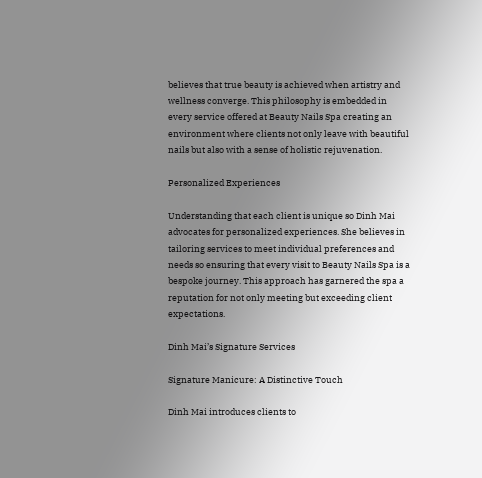believes that true beauty is achieved when artistry and wellness converge. This philosophy is embedded in every service offered at Beauty Nails Spa creating an environment where clients not only leave with beautiful nails but also with a sense of holistic rejuvenation.

Personalized Experiences

Understanding that each client is unique so Dinh Mai advocates for personalized experiences. She believes in tailoring services to meet individual preferences and needs so ensuring that every visit to Beauty Nails Spa is a bespoke journey. This approach has garnered the spa a reputation for not only meeting but exceeding client expectations.

Dinh Mai’s Signature Services

Signature Manicure: A Distinctive Touch

Dinh Mai introduces clients to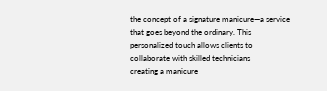the concept of a signature manicure—a service that goes beyond the ordinary. This personalized touch allows clients to collaborate with skilled technicians
creating a manicure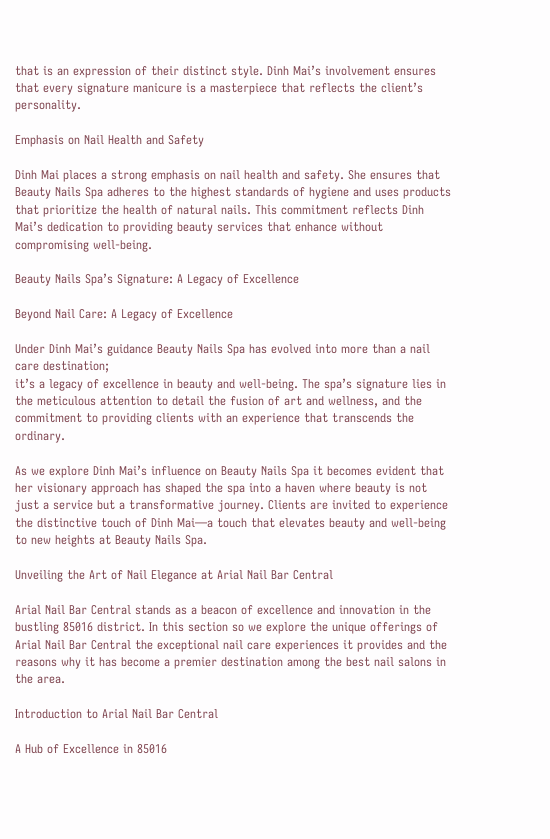that is an expression of their distinct style. Dinh Mai’s involvement ensures that every signature manicure is a masterpiece that reflects the client’s personality.

Emphasis on Nail Health and Safety

Dinh Mai places a strong emphasis on nail health and safety. She ensures that Beauty Nails Spa adheres to the highest standards of hygiene and uses products that prioritize the health of natural nails. This commitment reflects Dinh Mai’s dedication to providing beauty services that enhance without compromising well-being.

Beauty Nails Spa’s Signature: A Legacy of Excellence

Beyond Nail Care: A Legacy of Excellence

Under Dinh Mai’s guidance Beauty Nails Spa has evolved into more than a nail care destination;
it’s a legacy of excellence in beauty and well-being. The spa’s signature lies in the meticulous attention to detail the fusion of art and wellness, and the commitment to providing clients with an experience that transcends the ordinary.

As we explore Dinh Mai’s influence on Beauty Nails Spa it becomes evident that her visionary approach has shaped the spa into a haven where beauty is not just a service but a transformative journey. Clients are invited to experience the distinctive touch of Dinh Mai—a touch that elevates beauty and well-being to new heights at Beauty Nails Spa.

Unveiling the Art of Nail Elegance at Arial Nail Bar Central

Arial Nail Bar Central stands as a beacon of excellence and innovation in the bustling 85016 district. In this section so we explore the unique offerings of Arial Nail Bar Central the exceptional nail care experiences it provides and the reasons why it has become a premier destination among the best nail salons in the area.

Introduction to Arial Nail Bar Central

A Hub of Excellence in 85016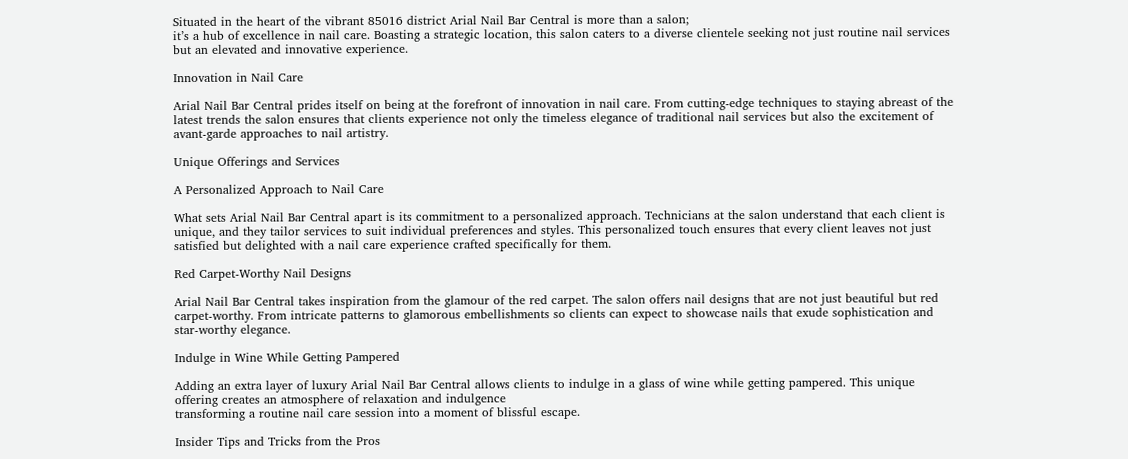Situated in the heart of the vibrant 85016 district Arial Nail Bar Central is more than a salon;
it’s a hub of excellence in nail care. Boasting a strategic location, this salon caters to a diverse clientele seeking not just routine nail services but an elevated and innovative experience.

Innovation in Nail Care

Arial Nail Bar Central prides itself on being at the forefront of innovation in nail care. From cutting-edge techniques to staying abreast of the latest trends the salon ensures that clients experience not only the timeless elegance of traditional nail services but also the excitement of avant-garde approaches to nail artistry.

Unique Offerings and Services

A Personalized Approach to Nail Care

What sets Arial Nail Bar Central apart is its commitment to a personalized approach. Technicians at the salon understand that each client is unique, and they tailor services to suit individual preferences and styles. This personalized touch ensures that every client leaves not just satisfied but delighted with a nail care experience crafted specifically for them.

Red Carpet-Worthy Nail Designs

Arial Nail Bar Central takes inspiration from the glamour of the red carpet. The salon offers nail designs that are not just beautiful but red carpet-worthy. From intricate patterns to glamorous embellishments so clients can expect to showcase nails that exude sophistication and star-worthy elegance.

Indulge in Wine While Getting Pampered

Adding an extra layer of luxury Arial Nail Bar Central allows clients to indulge in a glass of wine while getting pampered. This unique offering creates an atmosphere of relaxation and indulgence
transforming a routine nail care session into a moment of blissful escape.

Insider Tips and Tricks from the Pros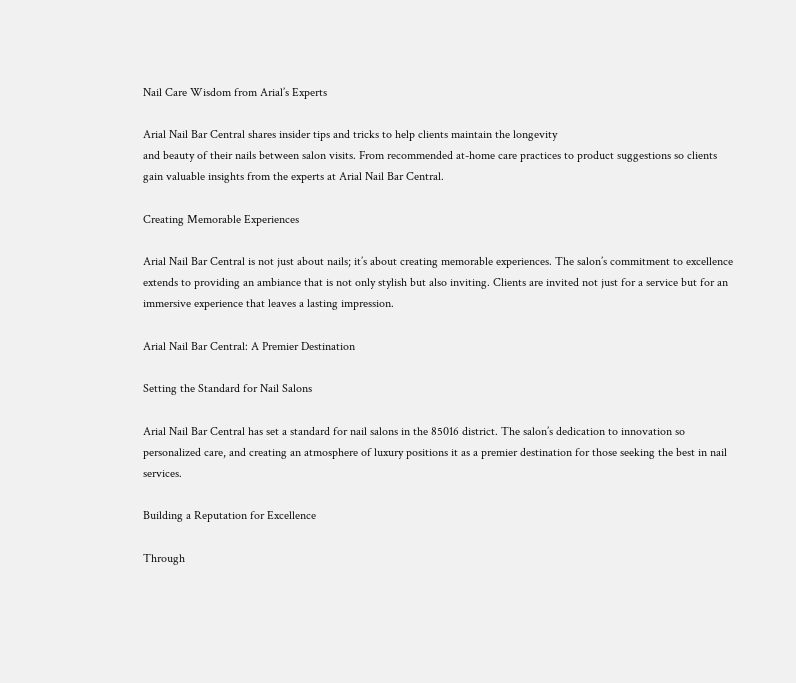Nail Care Wisdom from Arial’s Experts

Arial Nail Bar Central shares insider tips and tricks to help clients maintain the longevity
and beauty of their nails between salon visits. From recommended at-home care practices to product suggestions so clients gain valuable insights from the experts at Arial Nail Bar Central.

Creating Memorable Experiences

Arial Nail Bar Central is not just about nails; it’s about creating memorable experiences. The salon’s commitment to excellence extends to providing an ambiance that is not only stylish but also inviting. Clients are invited not just for a service but for an immersive experience that leaves a lasting impression.

Arial Nail Bar Central: A Premier Destination

Setting the Standard for Nail Salons

Arial Nail Bar Central has set a standard for nail salons in the 85016 district. The salon’s dedication to innovation so personalized care, and creating an atmosphere of luxury positions it as a premier destination for those seeking the best in nail services.

Building a Reputation for Excellence

Through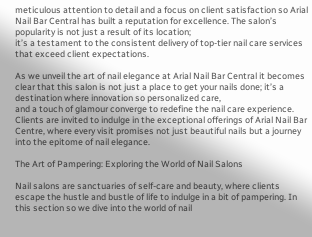meticulous attention to detail and a focus on client satisfaction so Arial Nail Bar Central has built a reputation for excellence. The salon’s popularity is not just a result of its location;
it’s a testament to the consistent delivery of top-tier nail care services that exceed client expectations.

As we unveil the art of nail elegance at Arial Nail Bar Central it becomes clear that this salon is not just a place to get your nails done; it’s a destination where innovation so personalized care,
and a touch of glamour converge to redefine the nail care experience. Clients are invited to indulge in the exceptional offerings of Arial Nail Bar Centre, where every visit promises not just beautiful nails but a journey into the epitome of nail elegance.

The Art of Pampering: Exploring the World of Nail Salons

Nail salons are sanctuaries of self-care and beauty, where clients escape the hustle and bustle of life to indulge in a bit of pampering. In this section so we dive into the world of nail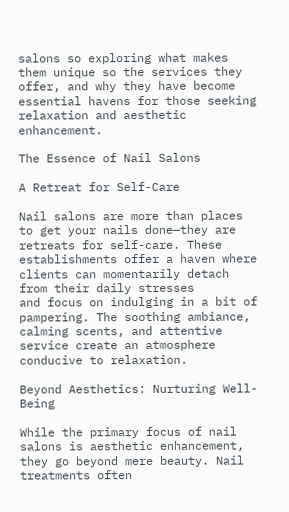salons so exploring what makes them unique so the services they offer, and why they have become essential havens for those seeking relaxation and aesthetic enhancement.

The Essence of Nail Salons

A Retreat for Self-Care

Nail salons are more than places to get your nails done—they are retreats for self-care. These establishments offer a haven where clients can momentarily detach from their daily stresses
and focus on indulging in a bit of pampering. The soothing ambiance, calming scents, and attentive service create an atmosphere conducive to relaxation.

Beyond Aesthetics: Nurturing Well-Being

While the primary focus of nail salons is aesthetic enhancement, they go beyond mere beauty. Nail treatments often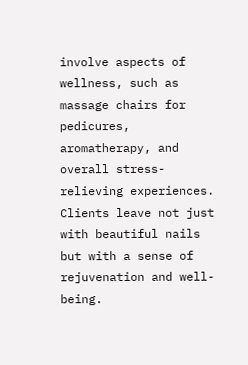involve aspects of wellness, such as massage chairs for pedicures, aromatherapy, and overall stress-relieving experiences. Clients leave not just with beautiful nails but with a sense of rejuvenation and well-being.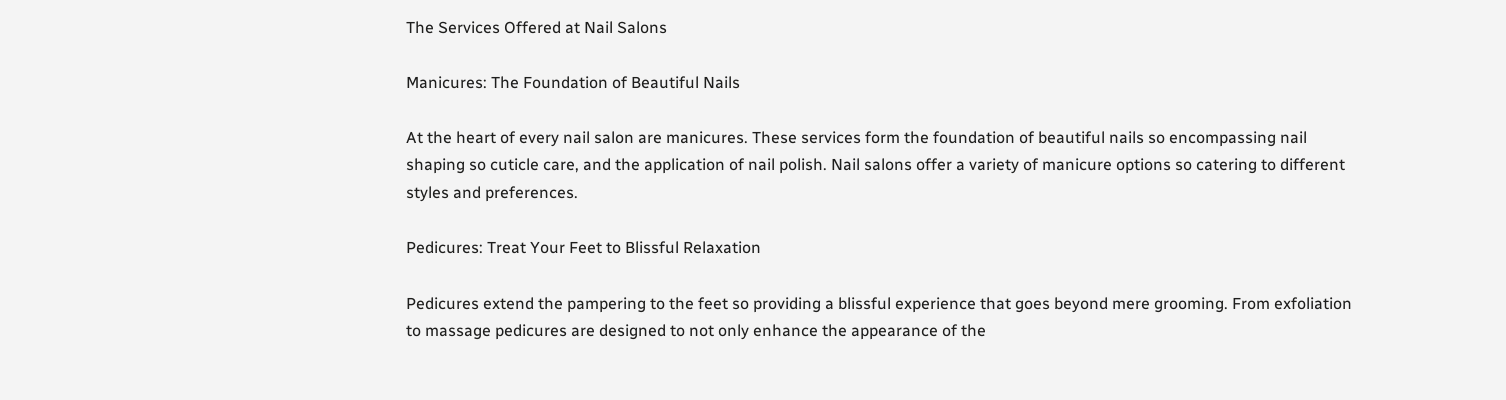The Services Offered at Nail Salons

Manicures: The Foundation of Beautiful Nails

At the heart of every nail salon are manicures. These services form the foundation of beautiful nails so encompassing nail shaping so cuticle care, and the application of nail polish. Nail salons offer a variety of manicure options so catering to different styles and preferences.

Pedicures: Treat Your Feet to Blissful Relaxation

Pedicures extend the pampering to the feet so providing a blissful experience that goes beyond mere grooming. From exfoliation to massage pedicures are designed to not only enhance the appearance of the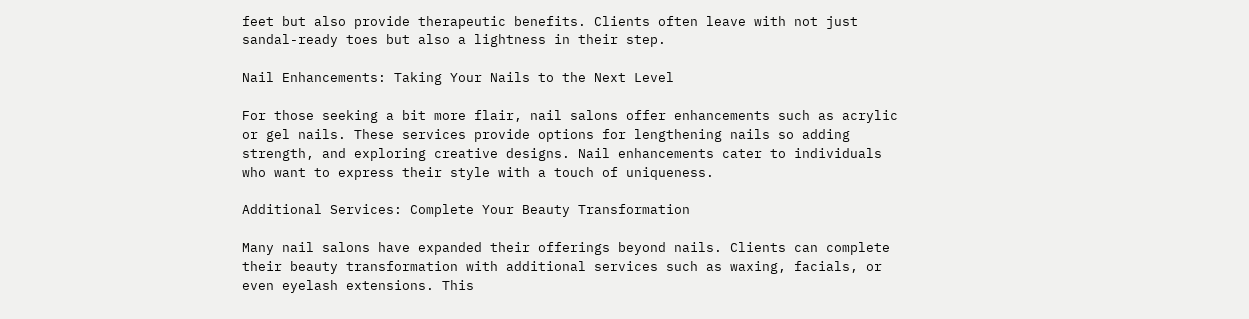feet but also provide therapeutic benefits. Clients often leave with not just sandal-ready toes but also a lightness in their step.

Nail Enhancements: Taking Your Nails to the Next Level

For those seeking a bit more flair, nail salons offer enhancements such as acrylic or gel nails. These services provide options for lengthening nails so adding strength, and exploring creative designs. Nail enhancements cater to individuals who want to express their style with a touch of uniqueness.

Additional Services: Complete Your Beauty Transformation

Many nail salons have expanded their offerings beyond nails. Clients can complete their beauty transformation with additional services such as waxing, facials, or even eyelash extensions. This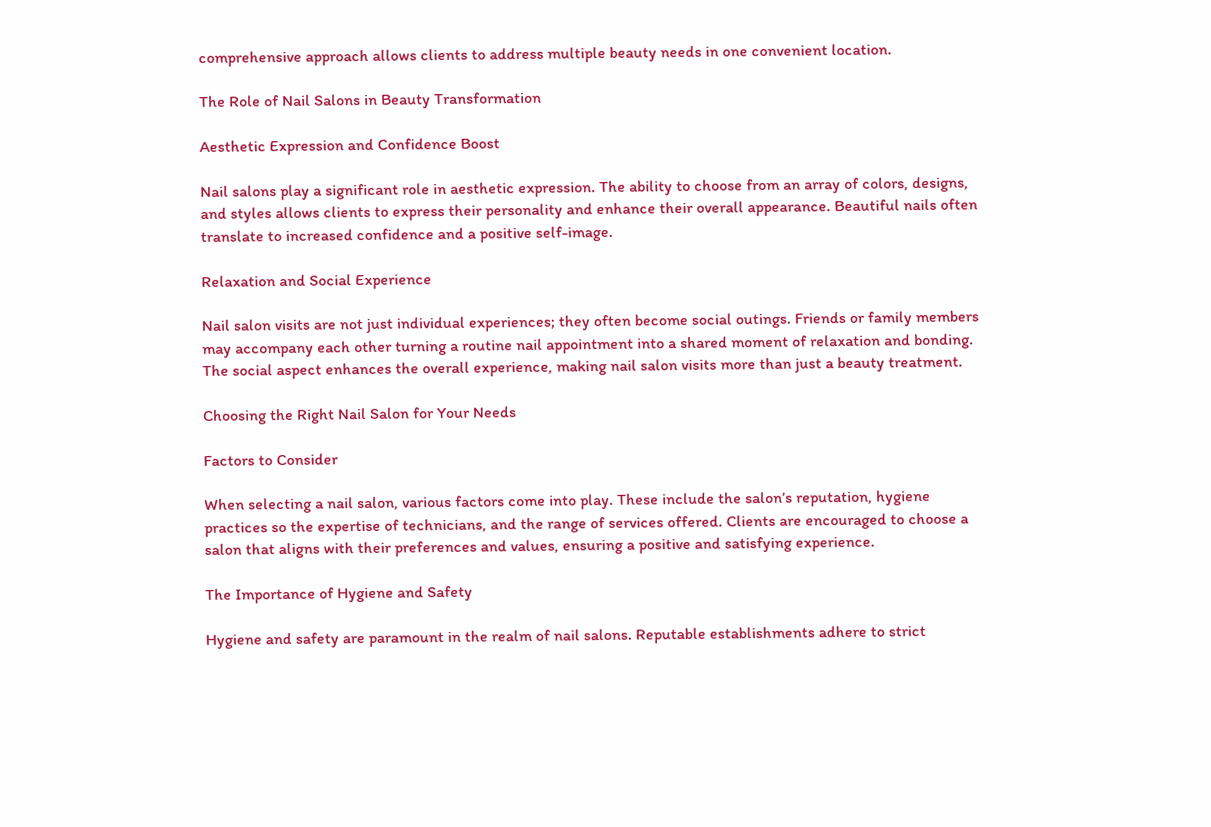comprehensive approach allows clients to address multiple beauty needs in one convenient location.

The Role of Nail Salons in Beauty Transformation

Aesthetic Expression and Confidence Boost

Nail salons play a significant role in aesthetic expression. The ability to choose from an array of colors, designs, and styles allows clients to express their personality and enhance their overall appearance. Beautiful nails often translate to increased confidence and a positive self-image.

Relaxation and Social Experience

Nail salon visits are not just individual experiences; they often become social outings. Friends or family members may accompany each other turning a routine nail appointment into a shared moment of relaxation and bonding. The social aspect enhances the overall experience, making nail salon visits more than just a beauty treatment.

Choosing the Right Nail Salon for Your Needs

Factors to Consider

When selecting a nail salon, various factors come into play. These include the salon’s reputation, hygiene practices so the expertise of technicians, and the range of services offered. Clients are encouraged to choose a salon that aligns with their preferences and values, ensuring a positive and satisfying experience.

The Importance of Hygiene and Safety

Hygiene and safety are paramount in the realm of nail salons. Reputable establishments adhere to strict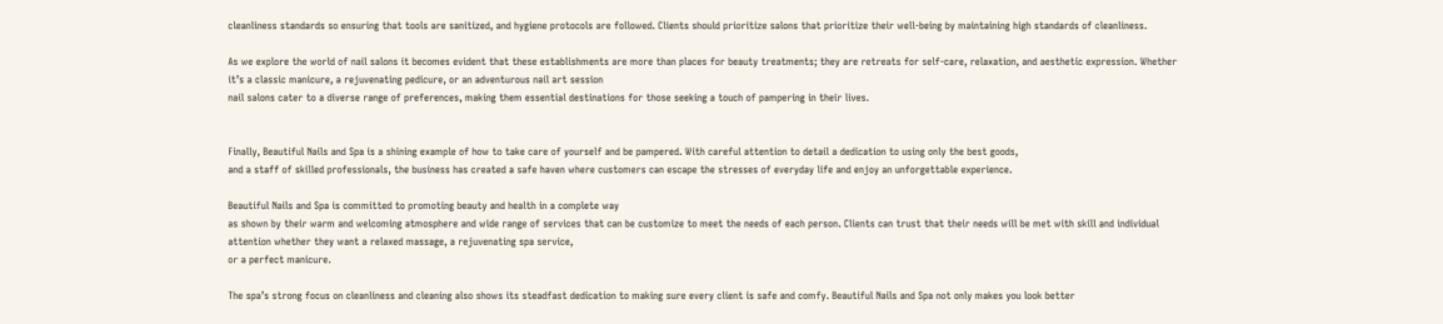cleanliness standards so ensuring that tools are sanitized, and hygiene protocols are followed. Clients should prioritize salons that prioritize their well-being by maintaining high standards of cleanliness.

As we explore the world of nail salons it becomes evident that these establishments are more than places for beauty treatments; they are retreats for self-care, relaxation, and aesthetic expression. Whether it’s a classic manicure, a rejuvenating pedicure, or an adventurous nail art session
nail salons cater to a diverse range of preferences, making them essential destinations for those seeking a touch of pampering in their lives.


Finally, Beautiful Nails and Spa is a shining example of how to take care of yourself and be pampered. With careful attention to detail a dedication to using only the best goods,
and a staff of skilled professionals, the business has created a safe haven where customers can escape the stresses of everyday life and enjoy an unforgettable experience.

Beautiful Nails and Spa is committed to promoting beauty and health in a complete way
as shown by their warm and welcoming atmosphere and wide range of services that can be customize to meet the needs of each person. Clients can trust that their needs will be met with skill and individual attention whether they want a relaxed massage, a rejuvenating spa service,
or a perfect manicure.

The spa’s strong focus on cleanliness and cleaning also shows its steadfast dedication to making sure every client is safe and comfy. Beautiful Nails and Spa not only makes you look better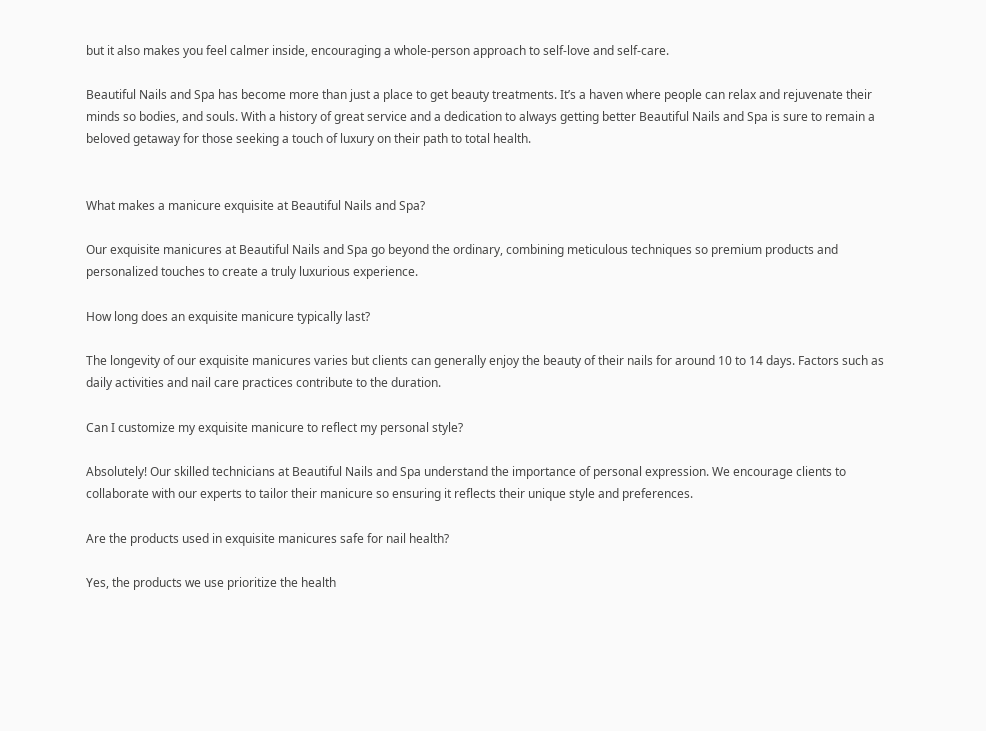but it also makes you feel calmer inside, encouraging a whole-person approach to self-love and self-care.

Beautiful Nails and Spa has become more than just a place to get beauty treatments. It’s a haven where people can relax and rejuvenate their minds so bodies, and souls. With a history of great service and a dedication to always getting better Beautiful Nails and Spa is sure to remain a beloved getaway for those seeking a touch of luxury on their path to total health.


What makes a manicure exquisite at Beautiful Nails and Spa?

Our exquisite manicures at Beautiful Nails and Spa go beyond the ordinary, combining meticulous techniques so premium products and personalized touches to create a truly luxurious experience.

How long does an exquisite manicure typically last?

The longevity of our exquisite manicures varies but clients can generally enjoy the beauty of their nails for around 10 to 14 days. Factors such as daily activities and nail care practices contribute to the duration.

Can I customize my exquisite manicure to reflect my personal style?

Absolutely! Our skilled technicians at Beautiful Nails and Spa understand the importance of personal expression. We encourage clients to collaborate with our experts to tailor their manicure so ensuring it reflects their unique style and preferences.

Are the products used in exquisite manicures safe for nail health?

Yes, the products we use prioritize the health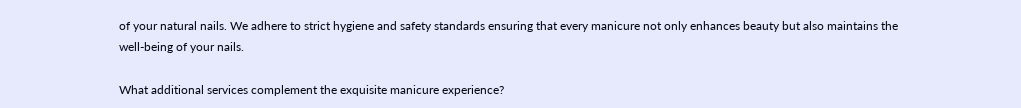of your natural nails. We adhere to strict hygiene and safety standards ensuring that every manicure not only enhances beauty but also maintains the well-being of your nails.

What additional services complement the exquisite manicure experience?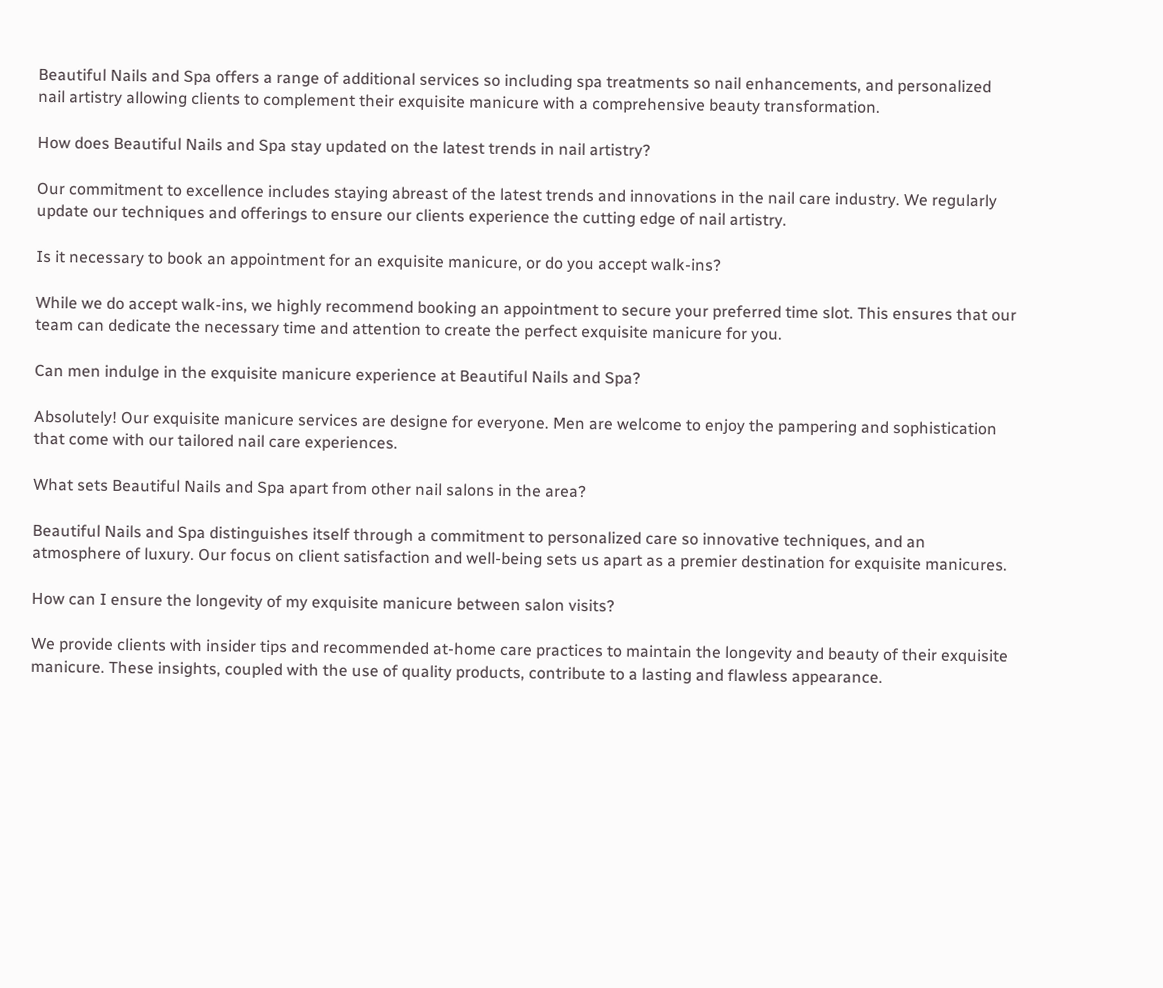Beautiful Nails and Spa offers a range of additional services so including spa treatments so nail enhancements, and personalized nail artistry allowing clients to complement their exquisite manicure with a comprehensive beauty transformation.

How does Beautiful Nails and Spa stay updated on the latest trends in nail artistry?

Our commitment to excellence includes staying abreast of the latest trends and innovations in the nail care industry. We regularly update our techniques and offerings to ensure our clients experience the cutting edge of nail artistry.

Is it necessary to book an appointment for an exquisite manicure, or do you accept walk-ins?

While we do accept walk-ins, we highly recommend booking an appointment to secure your preferred time slot. This ensures that our team can dedicate the necessary time and attention to create the perfect exquisite manicure for you.

Can men indulge in the exquisite manicure experience at Beautiful Nails and Spa?

Absolutely! Our exquisite manicure services are designe for everyone. Men are welcome to enjoy the pampering and sophistication that come with our tailored nail care experiences.

What sets Beautiful Nails and Spa apart from other nail salons in the area?

Beautiful Nails and Spa distinguishes itself through a commitment to personalized care so innovative techniques, and an atmosphere of luxury. Our focus on client satisfaction and well-being sets us apart as a premier destination for exquisite manicures.

How can I ensure the longevity of my exquisite manicure between salon visits?

We provide clients with insider tips and recommended at-home care practices to maintain the longevity and beauty of their exquisite manicure. These insights, coupled with the use of quality products, contribute to a lasting and flawless appearance.